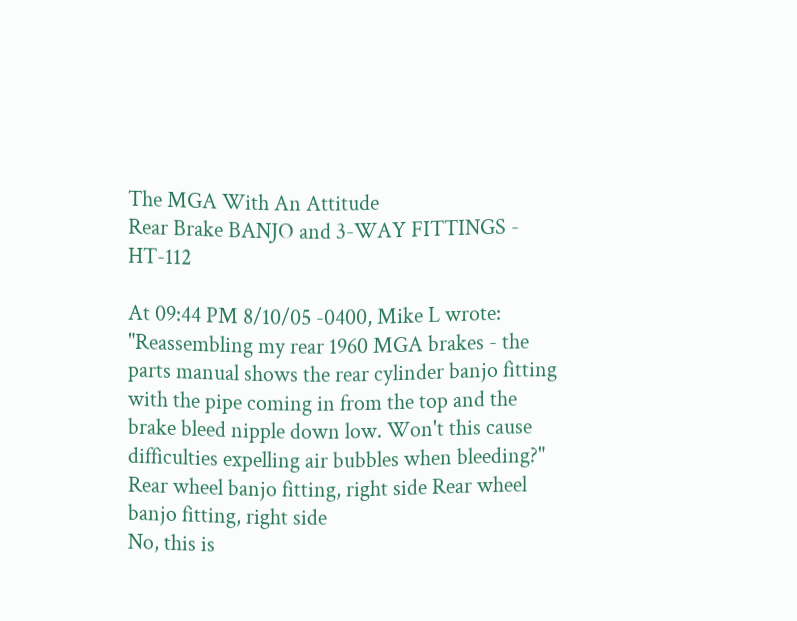The MGA With An Attitude
Rear Brake BANJO and 3-WAY FITTINGS - HT-112

At 09:44 PM 8/10/05 -0400, Mike L wrote:
"Reassembling my rear 1960 MGA brakes - the parts manual shows the rear cylinder banjo fitting with the pipe coming in from the top and the brake bleed nipple down low. Won't this cause difficulties expelling air bubbles when bleeding?"
Rear wheel banjo fitting, right side Rear wheel banjo fitting, right side
No, this is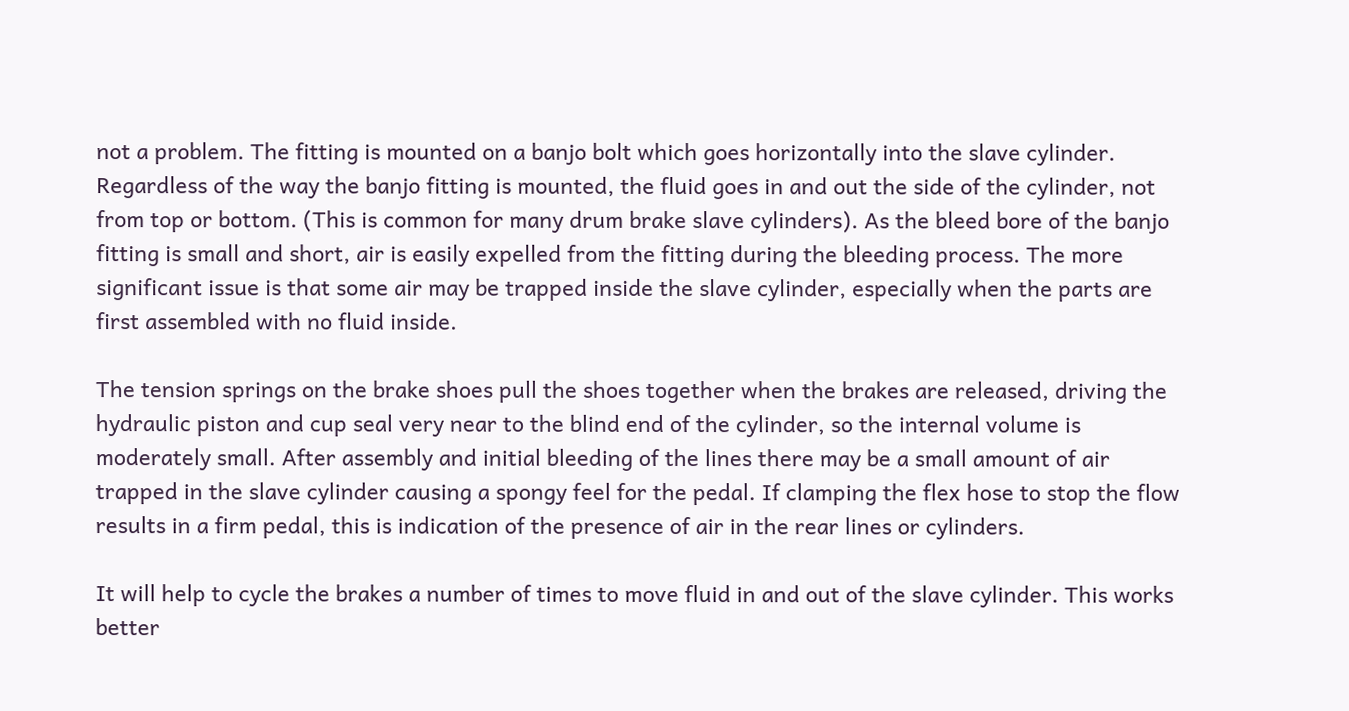not a problem. The fitting is mounted on a banjo bolt which goes horizontally into the slave cylinder. Regardless of the way the banjo fitting is mounted, the fluid goes in and out the side of the cylinder, not from top or bottom. (This is common for many drum brake slave cylinders). As the bleed bore of the banjo fitting is small and short, air is easily expelled from the fitting during the bleeding process. The more significant issue is that some air may be trapped inside the slave cylinder, especially when the parts are first assembled with no fluid inside.

The tension springs on the brake shoes pull the shoes together when the brakes are released, driving the hydraulic piston and cup seal very near to the blind end of the cylinder, so the internal volume is moderately small. After assembly and initial bleeding of the lines there may be a small amount of air trapped in the slave cylinder causing a spongy feel for the pedal. If clamping the flex hose to stop the flow results in a firm pedal, this is indication of the presence of air in the rear lines or cylinders.

It will help to cycle the brakes a number of times to move fluid in and out of the slave cylinder. This works better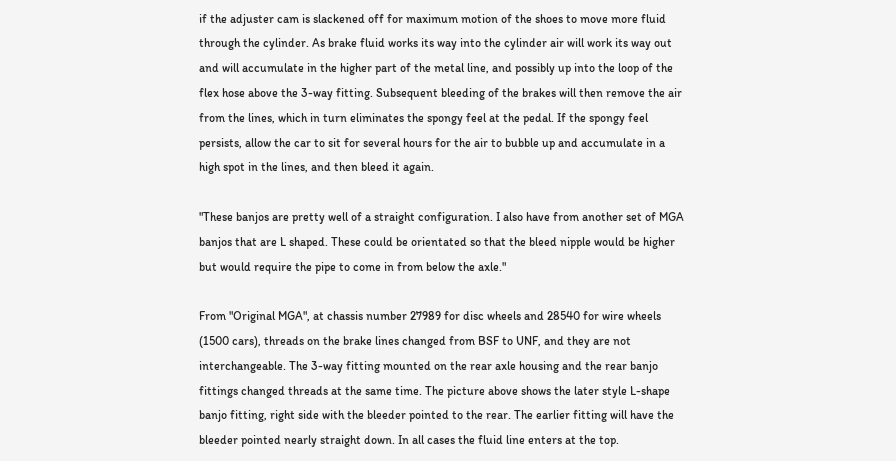if the adjuster cam is slackened off for maximum motion of the shoes to move more fluid through the cylinder. As brake fluid works its way into the cylinder air will work its way out and will accumulate in the higher part of the metal line, and possibly up into the loop of the flex hose above the 3-way fitting. Subsequent bleeding of the brakes will then remove the air from the lines, which in turn eliminates the spongy feel at the pedal. If the spongy feel persists, allow the car to sit for several hours for the air to bubble up and accumulate in a high spot in the lines, and then bleed it again.

"These banjos are pretty well of a straight configuration. I also have from another set of MGA banjos that are L shaped. These could be orientated so that the bleed nipple would be higher but would require the pipe to come in from below the axle."

From "Original MGA", at chassis number 27989 for disc wheels and 28540 for wire wheels (1500 cars), threads on the brake lines changed from BSF to UNF, and they are not interchangeable. The 3-way fitting mounted on the rear axle housing and the rear banjo fittings changed threads at the same time. The picture above shows the later style L-shape banjo fitting, right side with the bleeder pointed to the rear. The earlier fitting will have the bleeder pointed nearly straight down. In all cases the fluid line enters at the top.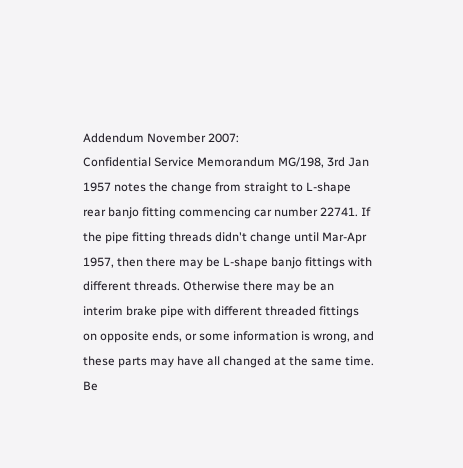Addendum November 2007:
Confidential Service Memorandum MG/198, 3rd Jan 1957 notes the change from straight to L-shape rear banjo fitting commencing car number 22741. If the pipe fitting threads didn't change until Mar-Apr 1957, then there may be L-shape banjo fittings with different threads. Otherwise there may be an interim brake pipe with different threaded fittings on opposite ends, or some information is wrong, and these parts may have all changed at the same time. Be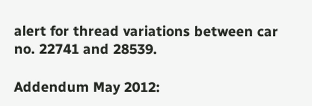alert for thread variations between car no. 22741 and 28539.

Addendum May 2012: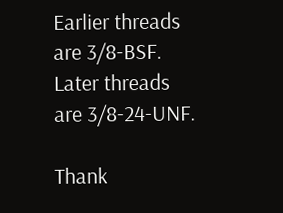Earlier threads are 3/8-BSF. Later threads are 3/8-24-UNF.

Thank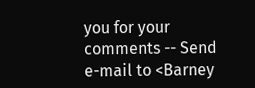you for your comments -- Send e-mail to <Barney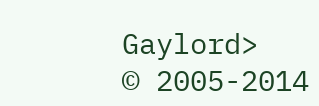Gaylord>
© 2005-2014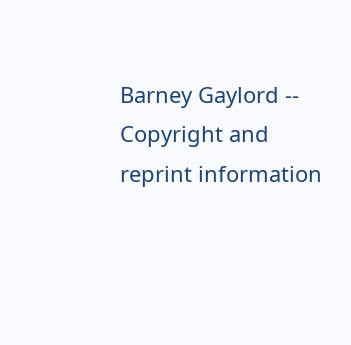Barney Gaylord -- Copyright and reprint information